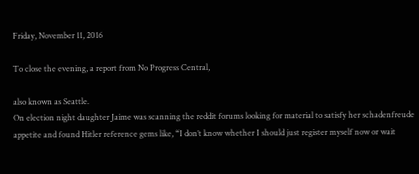Friday, November 11, 2016

To close the evening, a report from No Progress Central,

also known as Seattle.
On election night daughter Jaime was scanning the reddit forums looking for material to satisfy her schadenfreude appetite and found Hitler reference gems like, “I don’t know whether I should just register myself now or wait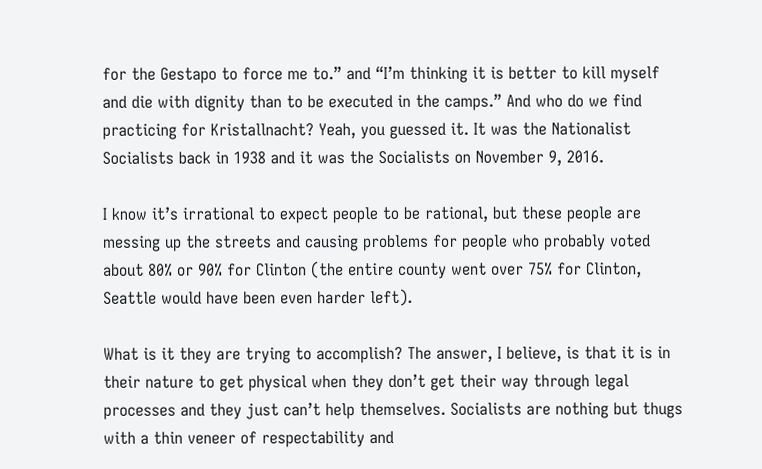for the Gestapo to force me to.” and “I’m thinking it is better to kill myself and die with dignity than to be executed in the camps.” And who do we find practicing for Kristallnacht? Yeah, you guessed it. It was the Nationalist Socialists back in 1938 and it was the Socialists on November 9, 2016.

I know it’s irrational to expect people to be rational, but these people are messing up the streets and causing problems for people who probably voted about 80% or 90% for Clinton (the entire county went over 75% for Clinton, Seattle would have been even harder left).

What is it they are trying to accomplish? The answer, I believe, is that it is in their nature to get physical when they don’t get their way through legal processes and they just can’t help themselves. Socialists are nothing but thugs with a thin veneer of respectability and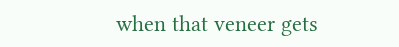when that veneer gets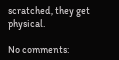scratched, they get physical.

No comments: